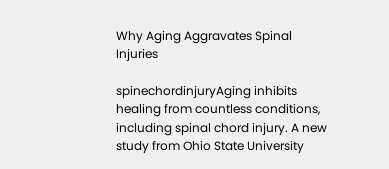Why Aging Aggravates Spinal Injuries

spinechordinjuryAging inhibits healing from countless conditions, including spinal chord injury. A new study from Ohio State University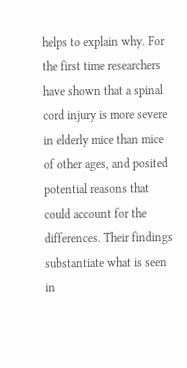helps to explain why. For the first time researchers have shown that a spinal cord injury is more severe in elderly mice than mice of other ages, and posited potential reasons that could account for the differences. Their findings substantiate what is seen in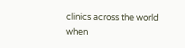clinics across the world when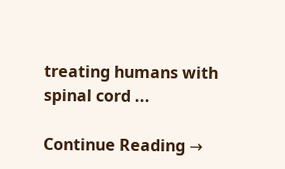treating humans with spinal cord ...

Continue Reading →